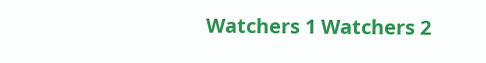Watchers 1 Watchers 2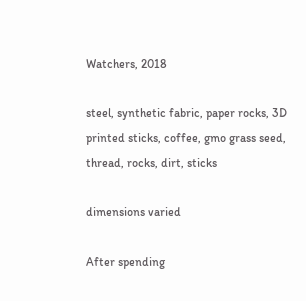Watchers, 2018

steel, synthetic fabric, paper rocks, 3D printed sticks, coffee, gmo grass seed, thread, rocks, dirt, sticks

dimensions varied

After spending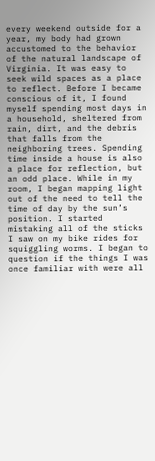every weekend outside for a year, my body had grown accustomed to the behavior of the natural landscape of Virginia. It was easy to seek wild spaces as a place to reflect. Before I became conscious of it, I found myself spending most days in a household, sheltered from rain, dirt, and the debris that falls from the neighboring trees. Spending time inside a house is also a place for reflection, but an odd place. While in my room, I began mapping light out of the need to tell the time of day by the sun’s position. I started mistaking all of the sticks I saw on my bike rides for squiggling worms. I began to question if the things I was once familiar with were all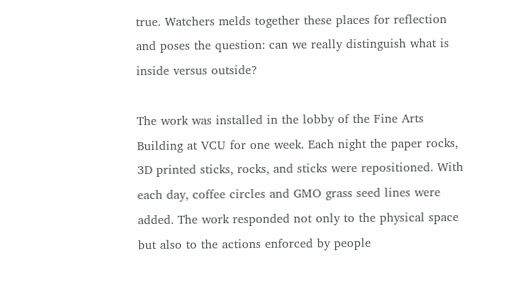true. Watchers melds together these places for reflection and poses the question: can we really distinguish what is inside versus outside?

The work was installed in the lobby of the Fine Arts Building at VCU for one week. Each night the paper rocks, 3D printed sticks, rocks, and sticks were repositioned. With each day, coffee circles and GMO grass seed lines were added. The work responded not only to the physical space but also to the actions enforced by people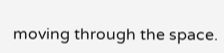moving through the space.